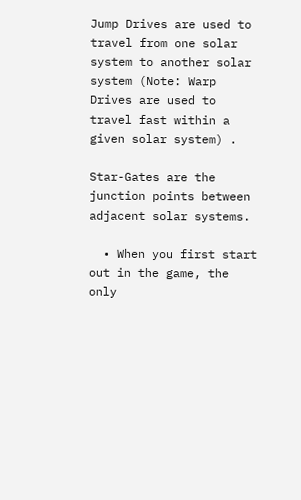Jump Drives are used to travel from one solar system to another solar system (Note: Warp Drives are used to travel fast within a given solar system) .

Star-Gates are the junction points between adjacent solar systems.

  • When you first start out in the game, the only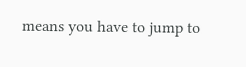means you have to jump to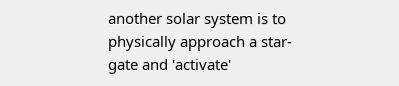another solar system is to physically approach a star-gate and 'activate'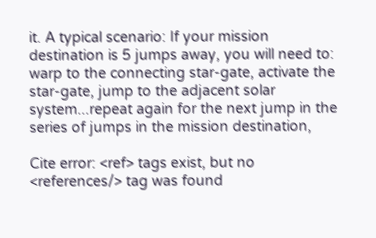it. A typical scenario: If your mission destination is 5 jumps away, you will need to: warp to the connecting star-gate, activate the star-gate, jump to the adjacent solar system...repeat again for the next jump in the series of jumps in the mission destination,

Cite error: <ref> tags exist, but no <references/> tag was found